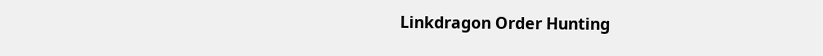Linkdragon Order Hunting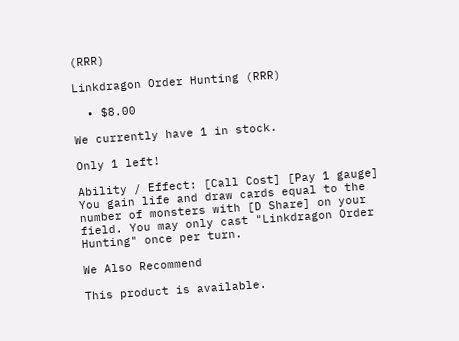(RRR)

Linkdragon Order Hunting (RRR)

  • $8.00

We currently have 1 in stock.

Only 1 left!

Ability / Effect: [Call Cost] [Pay 1 gauge] You gain life and draw cards equal to the number of monsters with [D Share] on your field. You may only cast "Linkdragon Order Hunting" once per turn.

We Also Recommend

This product is available.